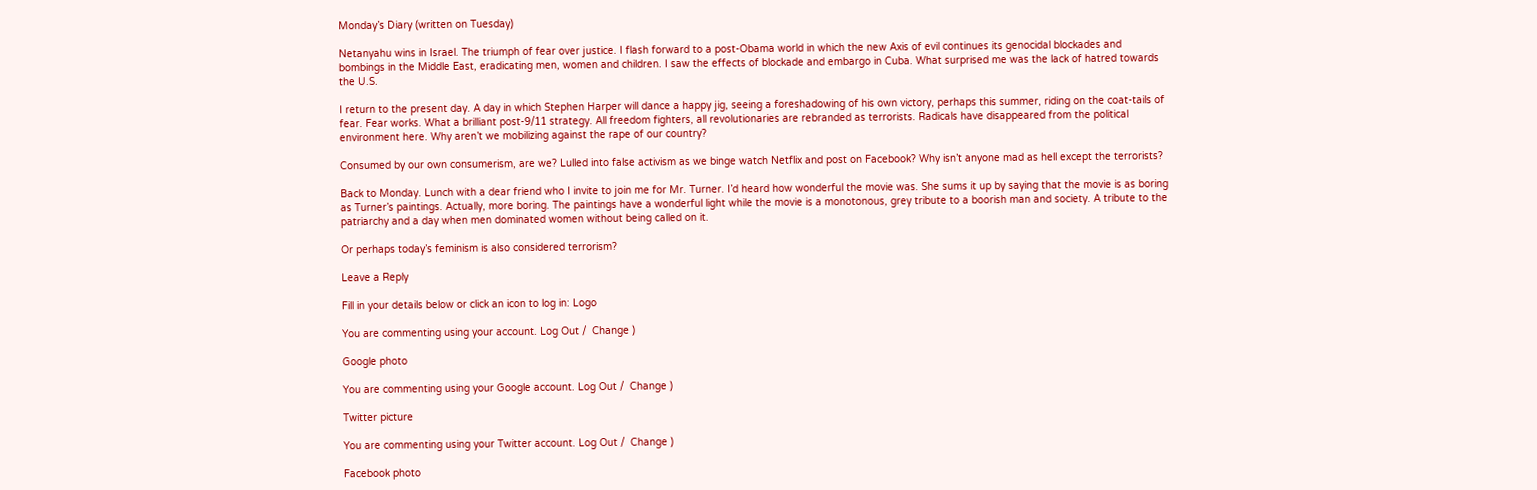Monday’s Diary (written on Tuesday)

Netanyahu wins in Israel. The triumph of fear over justice. I flash forward to a post-Obama world in which the new Axis of evil continues its genocidal blockades and bombings in the Middle East, eradicating men, women and children. I saw the effects of blockade and embargo in Cuba. What surprised me was the lack of hatred towards the U.S.

I return to the present day. A day in which Stephen Harper will dance a happy jig, seeing a foreshadowing of his own victory, perhaps this summer, riding on the coat-tails of fear. Fear works. What a brilliant post-9/11 strategy. All freedom fighters, all revolutionaries are rebranded as terrorists. Radicals have disappeared from the political environment here. Why aren’t we mobilizing against the rape of our country?

Consumed by our own consumerism, are we? Lulled into false activism as we binge watch Netflix and post on Facebook? Why isn’t anyone mad as hell except the terrorists?

Back to Monday. Lunch with a dear friend who I invite to join me for Mr. Turner. I’d heard how wonderful the movie was. She sums it up by saying that the movie is as boring as Turner’s paintings. Actually, more boring. The paintings have a wonderful light while the movie is a monotonous, grey tribute to a boorish man and society. A tribute to the patriarchy and a day when men dominated women without being called on it.

Or perhaps today’s feminism is also considered terrorism?

Leave a Reply

Fill in your details below or click an icon to log in: Logo

You are commenting using your account. Log Out /  Change )

Google photo

You are commenting using your Google account. Log Out /  Change )

Twitter picture

You are commenting using your Twitter account. Log Out /  Change )

Facebook photo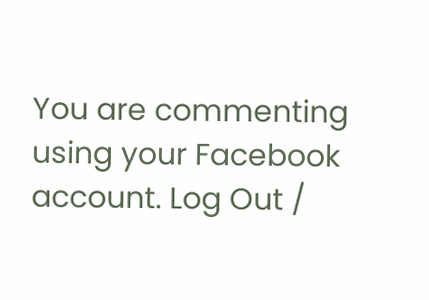You are commenting using your Facebook account. Log Out /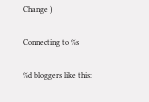Change )

Connecting to %s

%d bloggers like this: